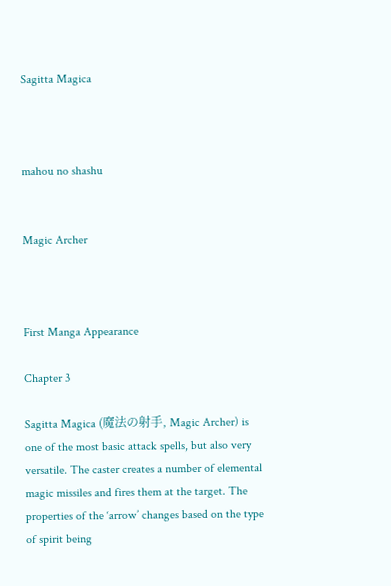Sagitta Magica



mahou no shashu


Magic Archer



First Manga Appearance

Chapter 3

Sagitta Magica (魔法の射手, Magic Archer) is one of the most basic attack spells, but also very versatile. The caster creates a number of elemental magic missiles and fires them at the target. The properties of the ‘arrow’ changes based on the type of spirit being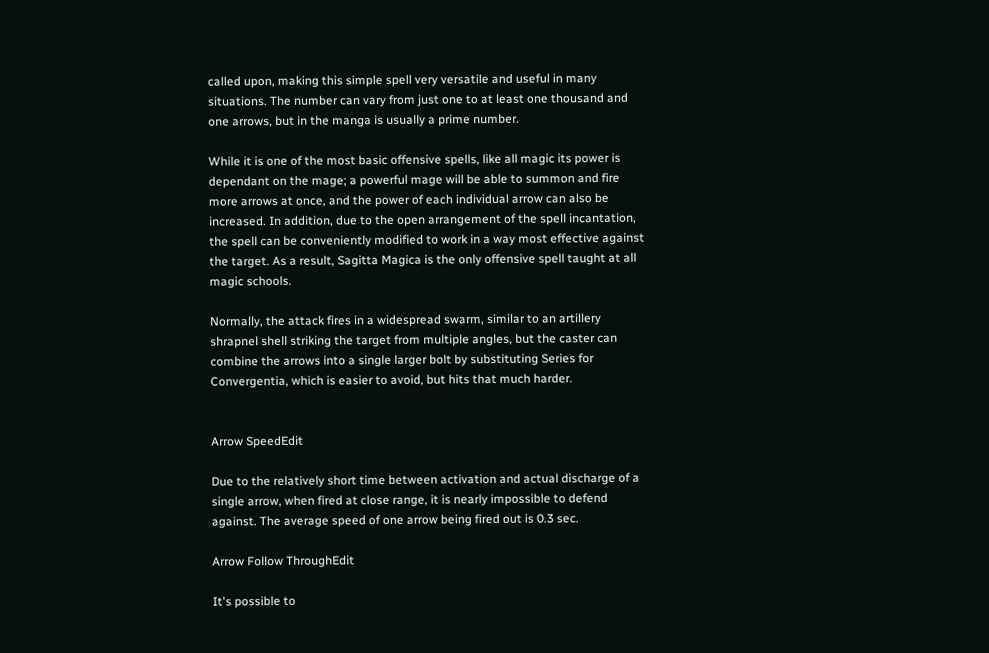called upon, making this simple spell very versatile and useful in many situations. The number can vary from just one to at least one thousand and one arrows, but in the manga is usually a prime number.

While it is one of the most basic offensive spells, like all magic its power is dependant on the mage; a powerful mage will be able to summon and fire more arrows at once, and the power of each individual arrow can also be increased. In addition, due to the open arrangement of the spell incantation, the spell can be conveniently modified to work in a way most effective against the target. As a result, Sagitta Magica is the only offensive spell taught at all magic schools.

Normally, the attack fires in a widespread swarm, similar to an artillery shrapnel shell striking the target from multiple angles, but the caster can combine the arrows into a single larger bolt by substituting Series for Convergentia, which is easier to avoid, but hits that much harder.


Arrow SpeedEdit

Due to the relatively short time between activation and actual discharge of a single arrow, when fired at close range, it is nearly impossible to defend against. The average speed of one arrow being fired out is 0.3 sec.

Arrow Follow ThroughEdit

It's possible to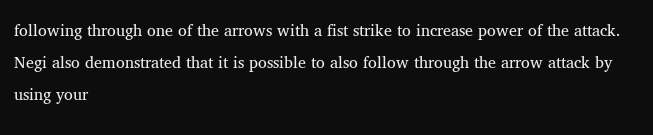following through one of the arrows with a fist strike to increase power of the attack. Negi also demonstrated that it is possible to also follow through the arrow attack by using your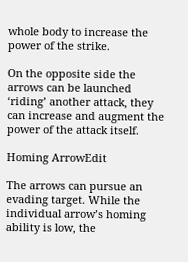whole body to increase the power of the strike.

On the opposite side the arrows can be launched ‘riding’ another attack, they can increase and augment the power of the attack itself.

Homing ArrowEdit

The arrows can pursue an evading target. While the individual arrow’s homing ability is low, the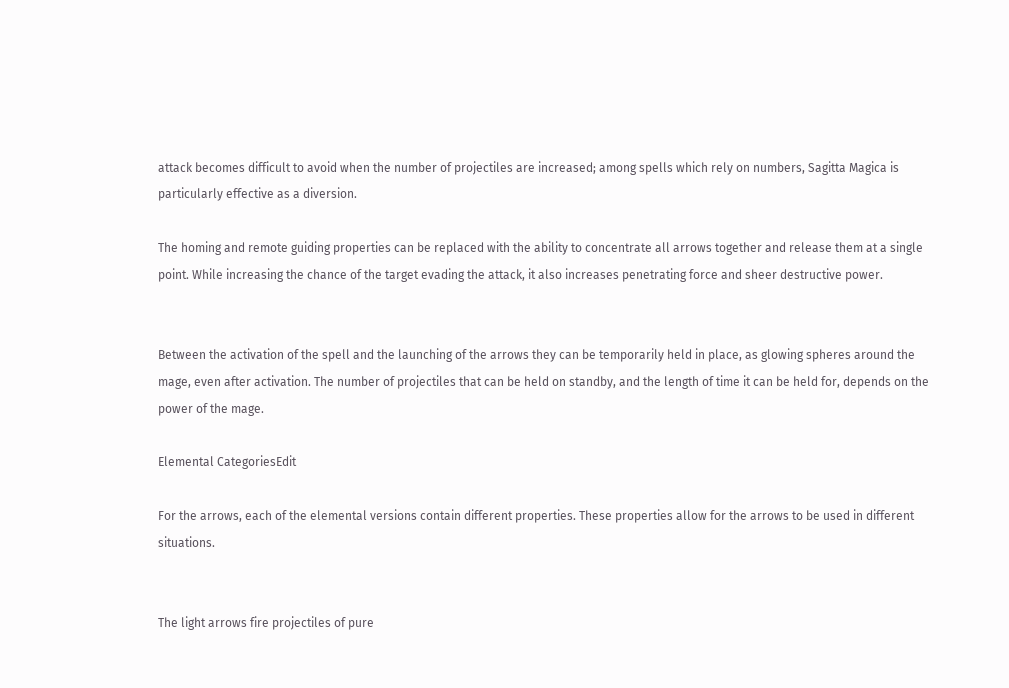attack becomes difficult to avoid when the number of projectiles are increased; among spells which rely on numbers, Sagitta Magica is particularly effective as a diversion.

The homing and remote guiding properties can be replaced with the ability to concentrate all arrows together and release them at a single point. While increasing the chance of the target evading the attack, it also increases penetrating force and sheer destructive power.


Between the activation of the spell and the launching of the arrows they can be temporarily held in place, as glowing spheres around the mage, even after activation. The number of projectiles that can be held on standby, and the length of time it can be held for, depends on the power of the mage.

Elemental CategoriesEdit

For the arrows, each of the elemental versions contain different properties. These properties allow for the arrows to be used in different situations.


The light arrows fire projectiles of pure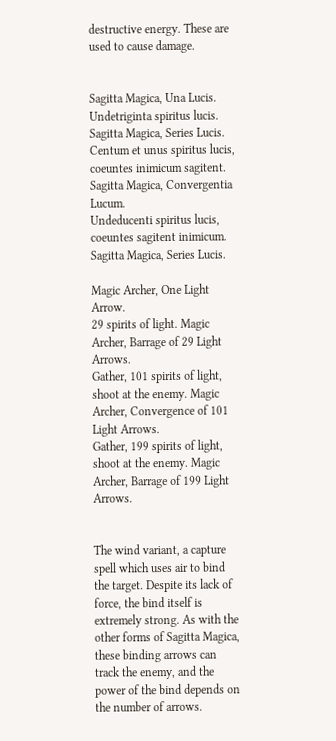destructive energy. These are used to cause damage.


Sagitta Magica, Una Lucis.
Undetriginta spiritus lucis. Sagitta Magica, Series Lucis.
Centum et unus spiritus lucis, coeuntes inimicum sagitent. Sagitta Magica, Convergentia Lucum.
Undeducenti spiritus lucis, coeuntes sagitent inimicum. Sagitta Magica, Series Lucis.

Magic Archer, One Light Arrow.
29 spirits of light. Magic Archer, Barrage of 29 Light Arrows.
Gather, 101 spirits of light, shoot at the enemy. Magic Archer, Convergence of 101 Light Arrows.
Gather, 199 spirits of light, shoot at the enemy. Magic Archer, Barrage of 199 Light Arrows.


The wind variant, a capture spell which uses air to bind the target. Despite its lack of force, the bind itself is extremely strong. As with the other forms of Sagitta Magica, these binding arrows can track the enemy, and the power of the bind depends on the number of arrows.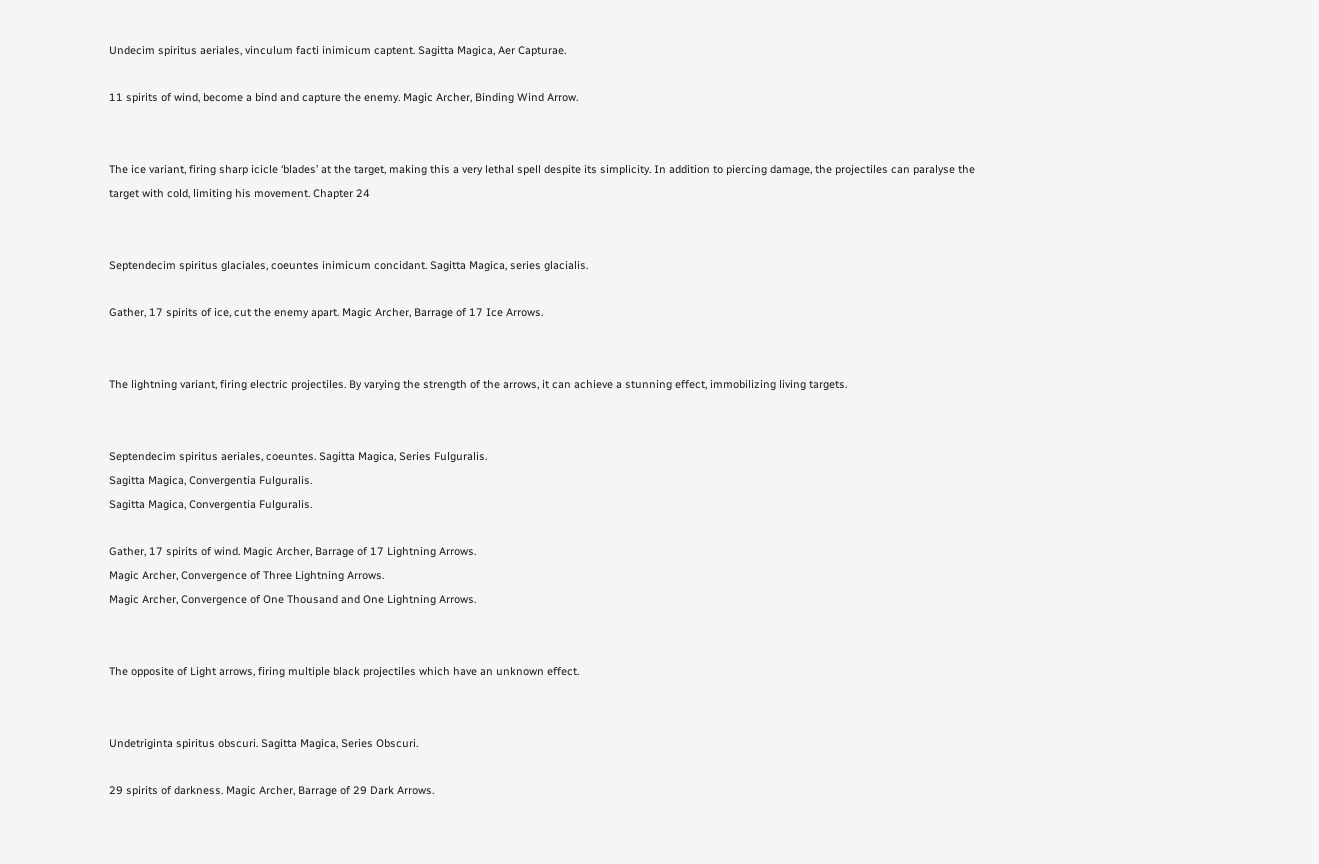Undecim spiritus aeriales, vinculum facti inimicum captent. Sagitta Magica, Aer Capturae.

11 spirits of wind, become a bind and capture the enemy. Magic Archer, Binding Wind Arrow.


The ice variant, firing sharp icicle ‘blades’ at the target, making this a very lethal spell despite its simplicity. In addition to piercing damage, the projectiles can paralyse the target with cold, limiting his movement. Chapter 24


Septendecim spiritus glaciales, coeuntes inimicum concidant. Sagitta Magica, series glacialis.

Gather, 17 spirits of ice, cut the enemy apart. Magic Archer, Barrage of 17 Ice Arrows.


The lightning variant, firing electric projectiles. By varying the strength of the arrows, it can achieve a stunning effect, immobilizing living targets.


Septendecim spiritus aeriales, coeuntes. Sagitta Magica, Series Fulguralis.
Sagitta Magica, Convergentia Fulguralis.
Sagitta Magica, Convergentia Fulguralis.

Gather, 17 spirits of wind. Magic Archer, Barrage of 17 Lightning Arrows.
Magic Archer, Convergence of Three Lightning Arrows.
Magic Archer, Convergence of One Thousand and One Lightning Arrows.


The opposite of Light arrows, firing multiple black projectiles which have an unknown effect.


Undetriginta spiritus obscuri. Sagitta Magica, Series Obscuri.

29 spirits of darkness. Magic Archer, Barrage of 29 Dark Arrows.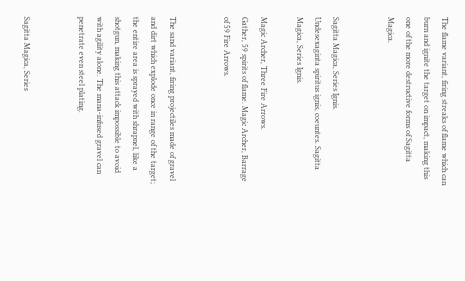The flame variant, firing streaks of flame which can burn and ignite the target on impact, making this one of the more destructive forms of Sagitta Magica.


Sagitta Magica, Series Ignis.
Undesexaginta spiritus ignis, coeuntes. Sagitta Magica, Series Ignis.

Magic Archer, Three Fire Arrows.
Gather, 59 spirits of flame. Magic Archer, Barrage of 59 Fire Arrows.


The sand variant, firing projectiles made of gravel and dirt which explode once in range of the target; the entire area is sprayed with shrapnel, like a shotgun, making this attack impossible to avoid with agility alone. The mana-infused gravel can penetrate even steel plating.


Sagitta Magica, Series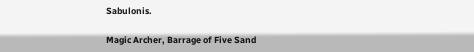Sabulonis.

Magic Archer, Barrage of Five Sand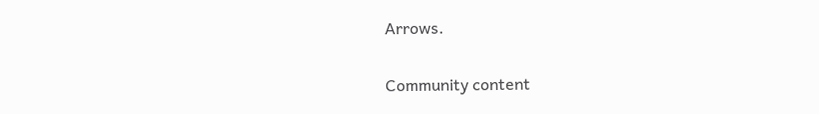Arrows.


Community content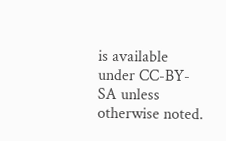is available under CC-BY-SA unless otherwise noted.